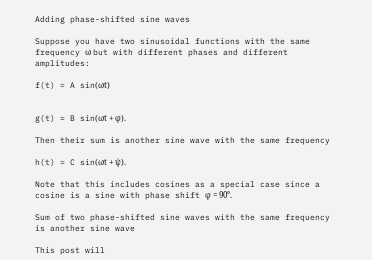Adding phase-shifted sine waves

Suppose you have two sinusoidal functions with the same frequency ω but with different phases and different amplitudes:

f(t) = A sin(ωt)


g(t) = B sin(ωt + φ).

Then their sum is another sine wave with the same frequency

h(t) = C sin(ωt + ψ).

Note that this includes cosines as a special case since a cosine is a sine with phase shift φ = 90°.

Sum of two phase-shifted sine waves with the same frequency is another sine wave

This post will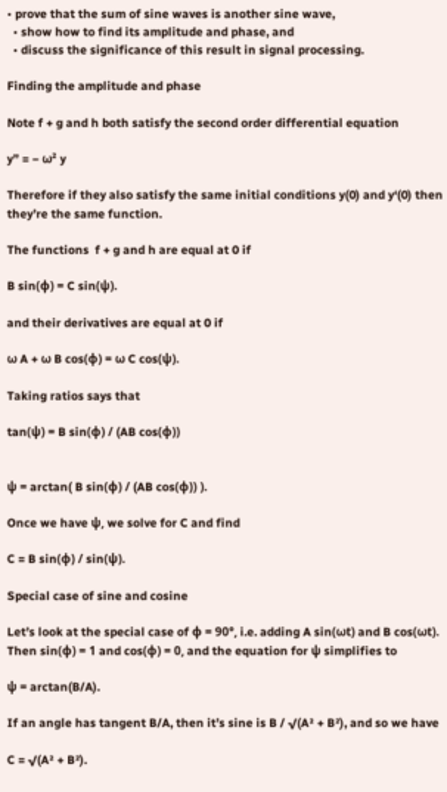• prove that the sum of sine waves is another sine wave,
  • show how to find its amplitude and phase, and
  • discuss the significance of this result in signal processing.

Finding the amplitude and phase

Note f + g and h both satisfy the second order differential equation

y” = − ω² y

Therefore if they also satisfy the same initial conditions y(0) and y‘(0) then they’re the same function.

The functions  f + g and h are equal at 0 if

B sin(φ) = C sin(ψ).

and their derivatives are equal at 0 if

ω A + ω B cos(φ) = ω C cos(ψ).

Taking ratios says that

tan(ψ) = B sin(φ) / (AB cos(φ))


ψ = arctan( B sin(φ) / (AB cos(φ)) ).

Once we have ψ, we solve for C and find

C = B sin(φ) / sin(ψ).

Special case of sine and cosine

Let’s look at the special case of φ = 90°, i.e. adding A sin(ωt) and B cos(ωt). Then sin(φ) = 1 and cos(φ) = 0, and the equation for ψ simplifies to

ψ = arctan(B/A).

If an angle has tangent B/A, then it’s sine is B / √(A² + B²), and so we have

C = √(A² + B²).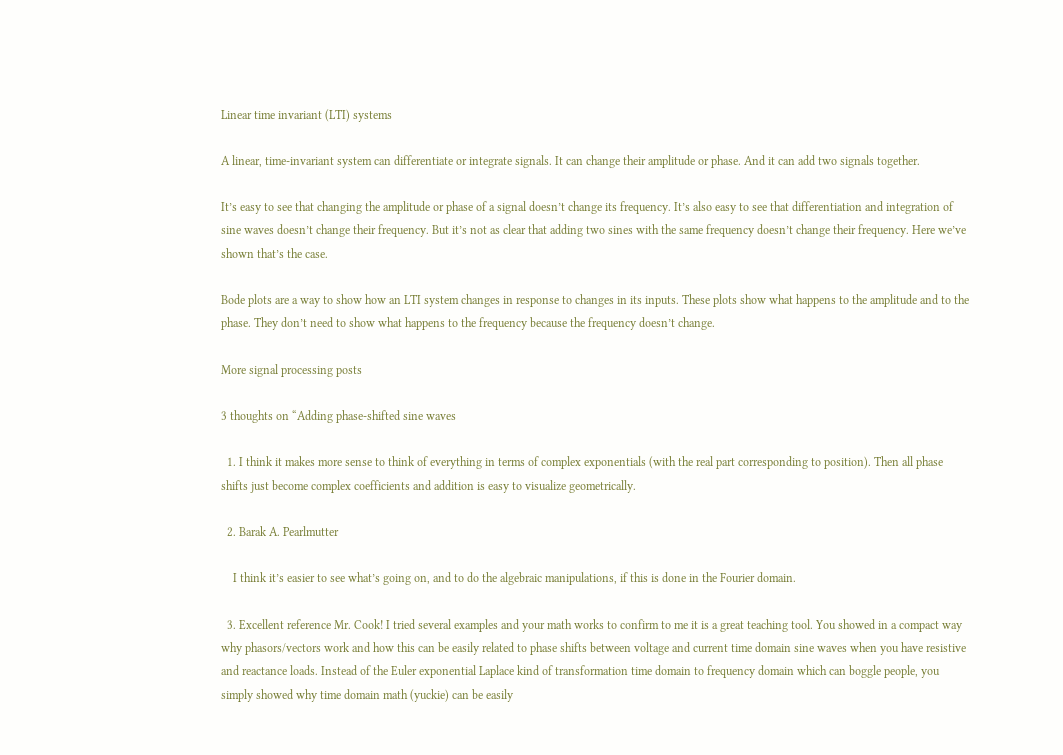Linear time invariant (LTI) systems

A linear, time-invariant system can differentiate or integrate signals. It can change their amplitude or phase. And it can add two signals together.

It’s easy to see that changing the amplitude or phase of a signal doesn’t change its frequency. It’s also easy to see that differentiation and integration of sine waves doesn’t change their frequency. But it’s not as clear that adding two sines with the same frequency doesn’t change their frequency. Here we’ve shown that’s the case.

Bode plots are a way to show how an LTI system changes in response to changes in its inputs. These plots show what happens to the amplitude and to the phase. They don’t need to show what happens to the frequency because the frequency doesn’t change.

More signal processing posts

3 thoughts on “Adding phase-shifted sine waves

  1. I think it makes more sense to think of everything in terms of complex exponentials (with the real part corresponding to position). Then all phase shifts just become complex coefficients and addition is easy to visualize geometrically.

  2. Barak A. Pearlmutter

    I think it’s easier to see what’s going on, and to do the algebraic manipulations, if this is done in the Fourier domain.

  3. Excellent reference Mr. Cook! I tried several examples and your math works to confirm to me it is a great teaching tool. You showed in a compact way why phasors/vectors work and how this can be easily related to phase shifts between voltage and current time domain sine waves when you have resistive and reactance loads. Instead of the Euler exponential Laplace kind of transformation time domain to frequency domain which can boggle people, you simply showed why time domain math (yuckie) can be easily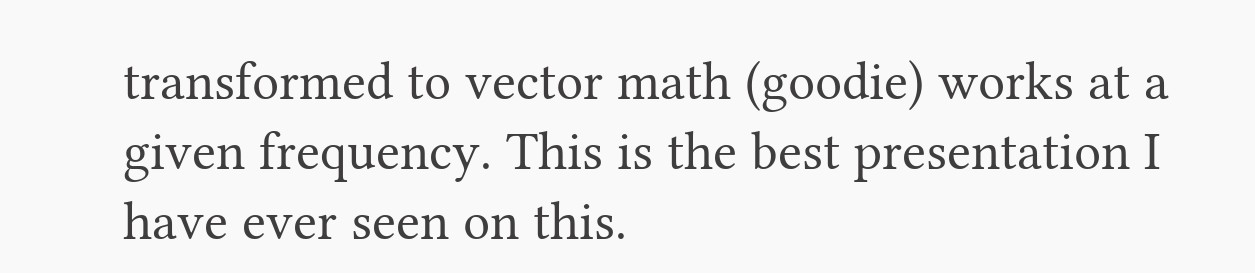transformed to vector math (goodie) works at a given frequency. This is the best presentation I have ever seen on this.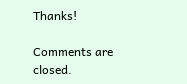Thanks!

Comments are closed.